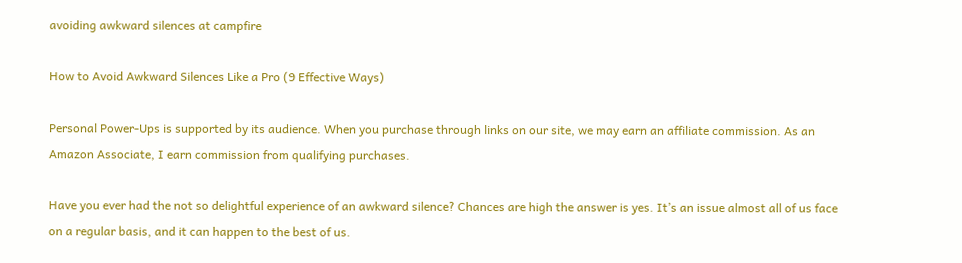avoiding awkward silences at campfire

How to Avoid Awkward Silences Like a Pro (9 Effective Ways)

Personal Power-Ups is supported by its audience. When you purchase through links on our site, we may earn an affiliate commission. As an Amazon Associate, I earn commission from qualifying purchases.

Have you ever had the not so delightful experience of an awkward silence? Chances are high the answer is yes. It’s an issue almost all of us face on a regular basis, and it can happen to the best of us.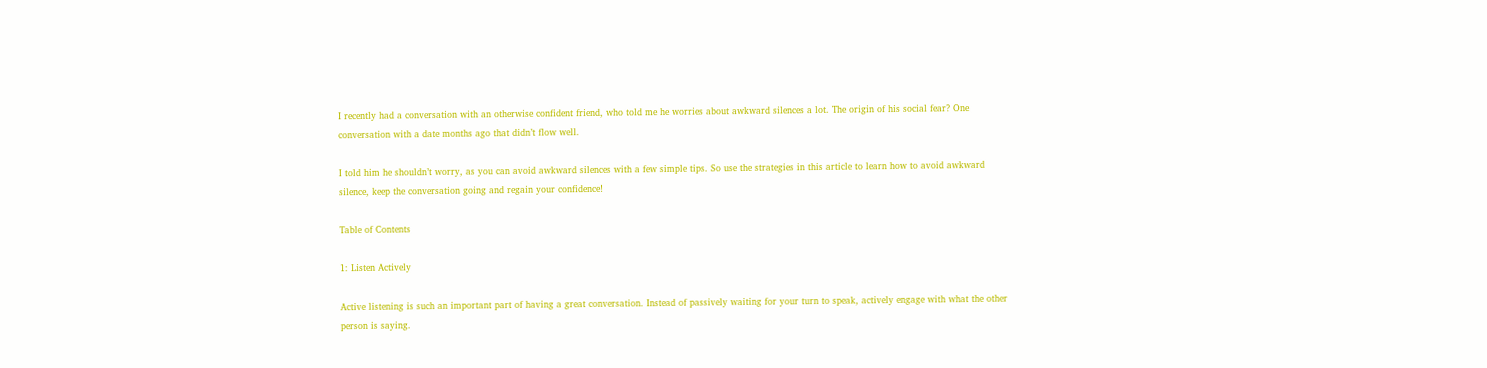I recently had a conversation with an otherwise confident friend, who told me he worries about awkward silences a lot. The origin of his social fear? One conversation with a date months ago that didn’t flow well.

I told him he shouldn’t worry, as you can avoid awkward silences with a few simple tips. So use the strategies in this article to learn how to avoid awkward silence, keep the conversation going and regain your confidence!

Table of Contents

1: Listen Actively

Active listening is such an important part of having a great conversation. Instead of passively waiting for your turn to speak, actively engage with what the other person is saying.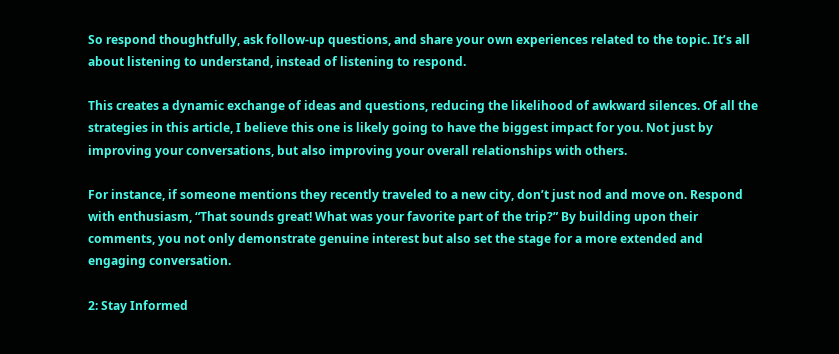So respond thoughtfully, ask follow-up questions, and share your own experiences related to the topic. It’s all about listening to understand, instead of listening to respond.

This creates a dynamic exchange of ideas and questions, reducing the likelihood of awkward silences. Of all the strategies in this article, I believe this one is likely going to have the biggest impact for you. Not just by improving your conversations, but also improving your overall relationships with others.

For instance, if someone mentions they recently traveled to a new city, don’t just nod and move on. Respond with enthusiasm, “That sounds great! What was your favorite part of the trip?” By building upon their comments, you not only demonstrate genuine interest but also set the stage for a more extended and engaging conversation.

2: Stay Informed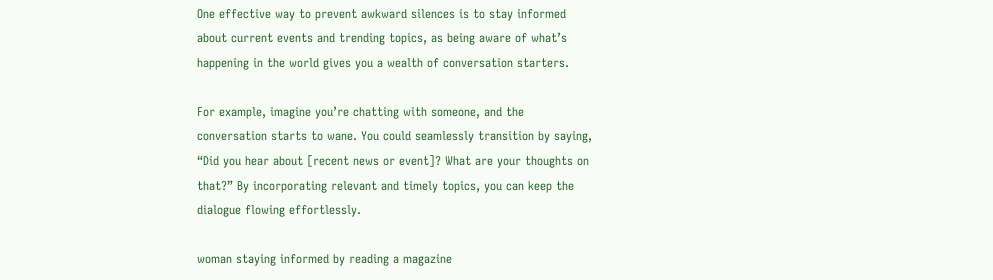One effective way to prevent awkward silences is to stay informed about current events and trending topics, as being aware of what’s happening in the world gives you a wealth of conversation starters.

For example, imagine you’re chatting with someone, and the conversation starts to wane. You could seamlessly transition by saying, “Did you hear about [recent news or event]? What are your thoughts on that?” By incorporating relevant and timely topics, you can keep the dialogue flowing effortlessly.

woman staying informed by reading a magazine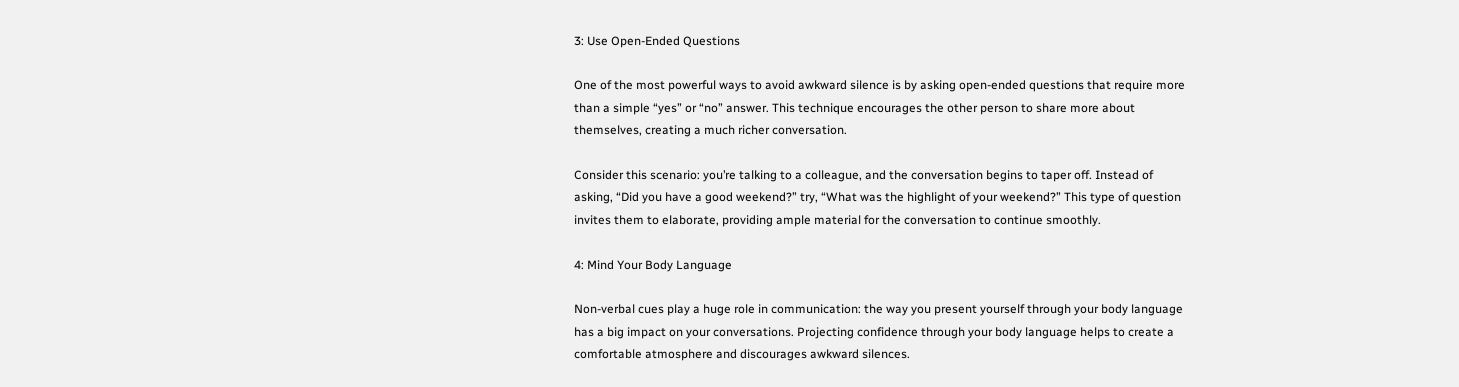3: Use Open-Ended Questions

One of the most powerful ways to avoid awkward silence is by asking open-ended questions that require more than a simple “yes” or “no” answer. This technique encourages the other person to share more about themselves, creating a much richer conversation.

Consider this scenario: you’re talking to a colleague, and the conversation begins to taper off. Instead of asking, “Did you have a good weekend?” try, “What was the highlight of your weekend?” This type of question invites them to elaborate, providing ample material for the conversation to continue smoothly.

4: Mind Your Body Language

Non-verbal cues play a huge role in communication: the way you present yourself through your body language has a big impact on your conversations. Projecting confidence through your body language helps to create a comfortable atmosphere and discourages awkward silences.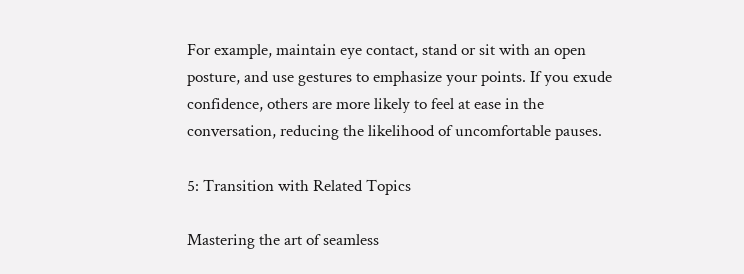For example, maintain eye contact, stand or sit with an open posture, and use gestures to emphasize your points. If you exude confidence, others are more likely to feel at ease in the conversation, reducing the likelihood of uncomfortable pauses.

5: Transition with Related Topics

Mastering the art of seamless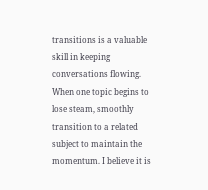transitions is a valuable skill in keeping conversations flowing. When one topic begins to lose steam, smoothly transition to a related subject to maintain the momentum. I believe it is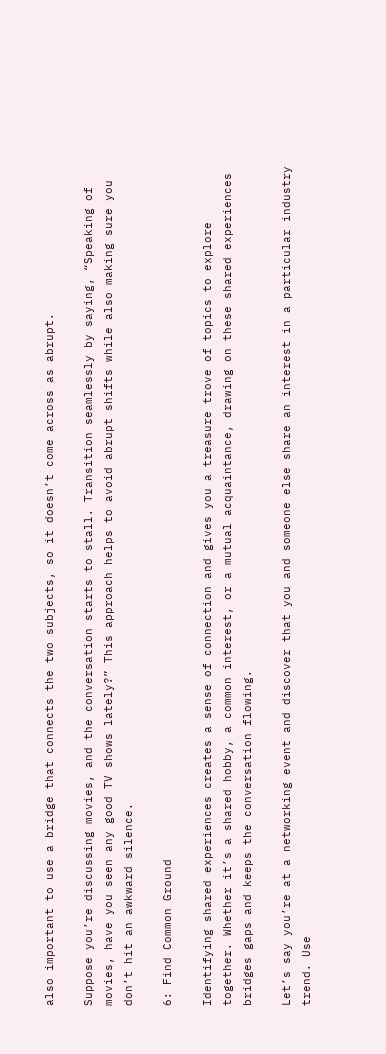also important to use a bridge that connects the two subjects, so it doesn’t come across as abrupt.

Suppose you’re discussing movies, and the conversation starts to stall. Transition seamlessly by saying, “Speaking of movies, have you seen any good TV shows lately?” This approach helps to avoid abrupt shifts while also making sure you don’t hit an awkward silence.

6: Find Common Ground

Identifying shared experiences creates a sense of connection and gives you a treasure trove of topics to explore together. Whether it’s a shared hobby, a common interest, or a mutual acquaintance, drawing on these shared experiences bridges gaps and keeps the conversation flowing.

Let’s say you’re at a networking event and discover that you and someone else share an interest in a particular industry trend. Use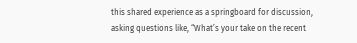this shared experience as a springboard for discussion, asking questions like, “What’s your take on the recent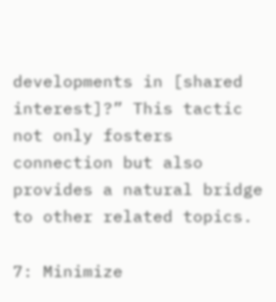developments in [shared interest]?” This tactic not only fosters connection but also provides a natural bridge to other related topics.

7: Minimize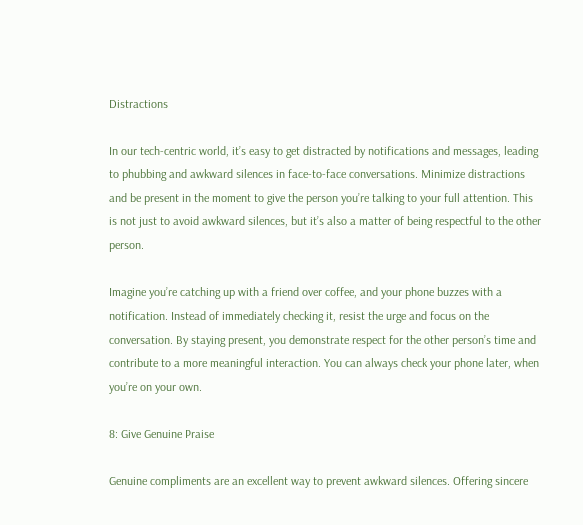Distractions

In our tech-centric world, it’s easy to get distracted by notifications and messages, leading to phubbing and awkward silences in face-to-face conversations. Minimize distractions and be present in the moment to give the person you’re talking to your full attention. This is not just to avoid awkward silences, but it’s also a matter of being respectful to the other person.

Imagine you’re catching up with a friend over coffee, and your phone buzzes with a notification. Instead of immediately checking it, resist the urge and focus on the conversation. By staying present, you demonstrate respect for the other person’s time and contribute to a more meaningful interaction. You can always check your phone later, when you’re on your own.

8: Give Genuine Praise

Genuine compliments are an excellent way to prevent awkward silences. Offering sincere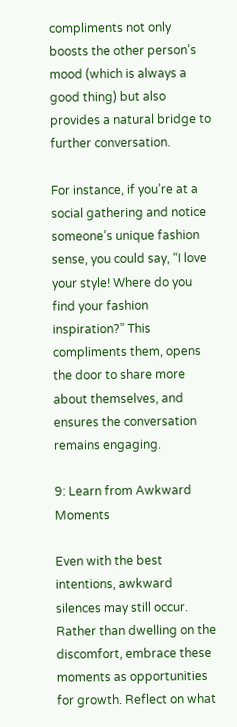compliments not only boosts the other person’s mood (which is always a good thing) but also provides a natural bridge to further conversation.

For instance, if you’re at a social gathering and notice someone’s unique fashion sense, you could say, “I love your style! Where do you find your fashion inspiration?” This compliments them, opens the door to share more about themselves, and ensures the conversation remains engaging.

9: Learn from Awkward Moments

Even with the best intentions, awkward silences may still occur. Rather than dwelling on the discomfort, embrace these moments as opportunities for growth. Reflect on what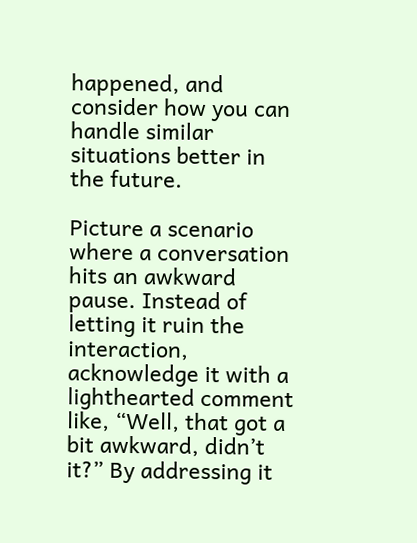happened, and consider how you can handle similar situations better in the future.

Picture a scenario where a conversation hits an awkward pause. Instead of letting it ruin the interaction, acknowledge it with a lighthearted comment like, “Well, that got a bit awkward, didn’t it?” By addressing it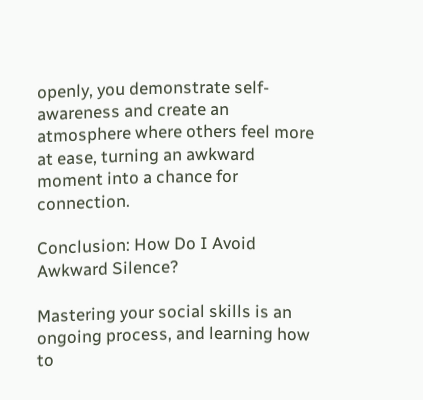openly, you demonstrate self-awareness and create an atmosphere where others feel more at ease, turning an awkward moment into a chance for connection.

Conclusion: How Do I Avoid Awkward Silence?

Mastering your social skills is an ongoing process, and learning how to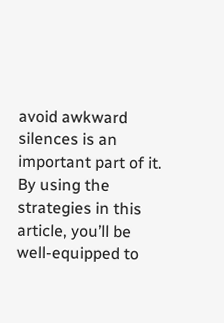avoid awkward silences is an important part of it. By using the strategies in this article, you’ll be well-equipped to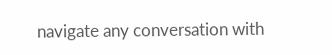navigate any conversation with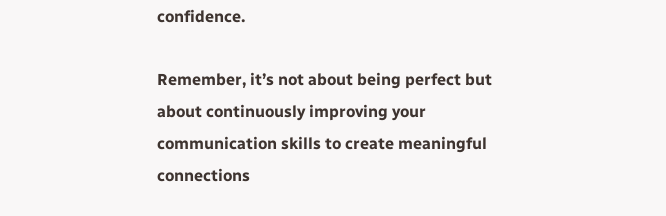confidence.

Remember, it’s not about being perfect but about continuously improving your communication skills to create meaningful connections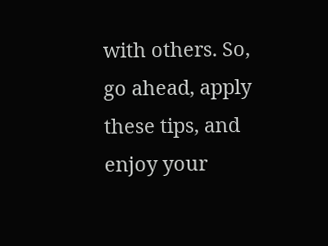with others. So, go ahead, apply these tips, and enjoy your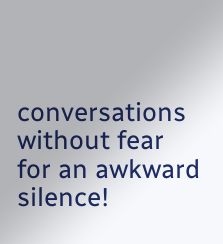conversations without fear for an awkward silence!